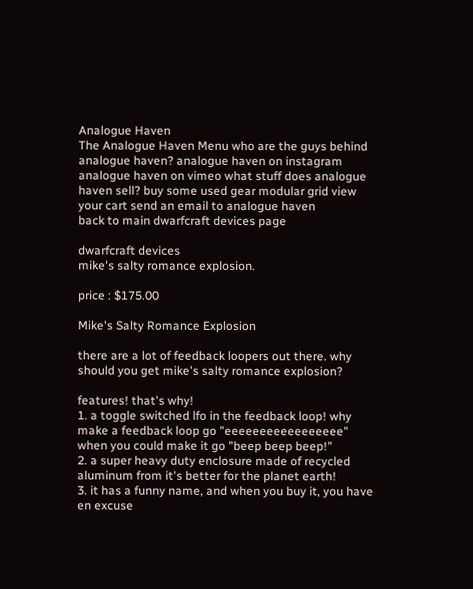Analogue Haven
The Analogue Haven Menu who are the guys behind analogue haven? analogue haven on instagram analogue haven on vimeo what stuff does analogue haven sell? buy some used gear modular grid view your cart send an email to analogue haven
back to main dwarfcraft devices page

dwarfcraft devices
mike's salty romance explosion.

price : $175.00

Mike's Salty Romance Explosion

there are a lot of feedback loopers out there. why should you get mike's salty romance explosion?

features! that's why!
1. a toggle switched lfo in the feedback loop! why make a feedback loop go "eeeeeeeeeeeeeeeee" when you could make it go "beep beep beep!"
2. a super heavy duty enclosure made of recycled aluminum from it's better for the planet earth!
3. it has a funny name, and when you buy it, you have en excuse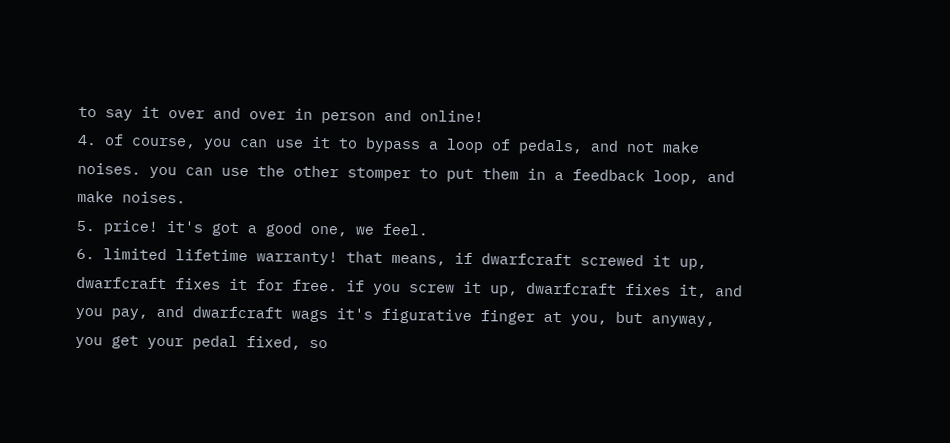to say it over and over in person and online!
4. of course, you can use it to bypass a loop of pedals, and not make noises. you can use the other stomper to put them in a feedback loop, and make noises.
5. price! it's got a good one, we feel.
6. limited lifetime warranty! that means, if dwarfcraft screwed it up, dwarfcraft fixes it for free. if you screw it up, dwarfcraft fixes it, and you pay, and dwarfcraft wags it's figurative finger at you, but anyway, you get your pedal fixed, so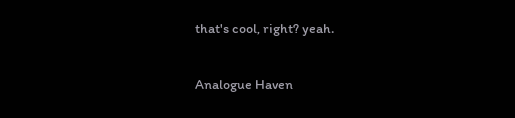that's cool, right? yeah.

Analogue Haven